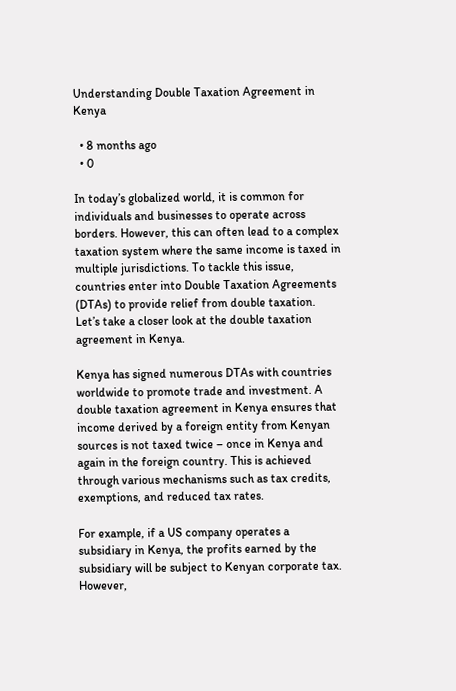Understanding Double Taxation Agreement in Kenya

  • 8 months ago
  • 0

In today’s globalized world, it is common for individuals and businesses to operate across borders. However, this can often lead to a complex taxation system where the same income is taxed in multiple jurisdictions. To tackle this issue, countries enter into Double Taxation Agreements (DTAs) to provide relief from double taxation. Let’s take a closer look at the double taxation agreement in Kenya.

Kenya has signed numerous DTAs with countries worldwide to promote trade and investment. A double taxation agreement in Kenya ensures that income derived by a foreign entity from Kenyan sources is not taxed twice – once in Kenya and again in the foreign country. This is achieved through various mechanisms such as tax credits, exemptions, and reduced tax rates.

For example, if a US company operates a subsidiary in Kenya, the profits earned by the subsidiary will be subject to Kenyan corporate tax. However,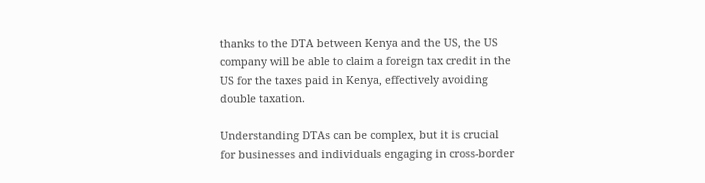thanks to the DTA between Kenya and the US, the US company will be able to claim a foreign tax credit in the US for the taxes paid in Kenya, effectively avoiding double taxation.

Understanding DTAs can be complex, but it is crucial for businesses and individuals engaging in cross-border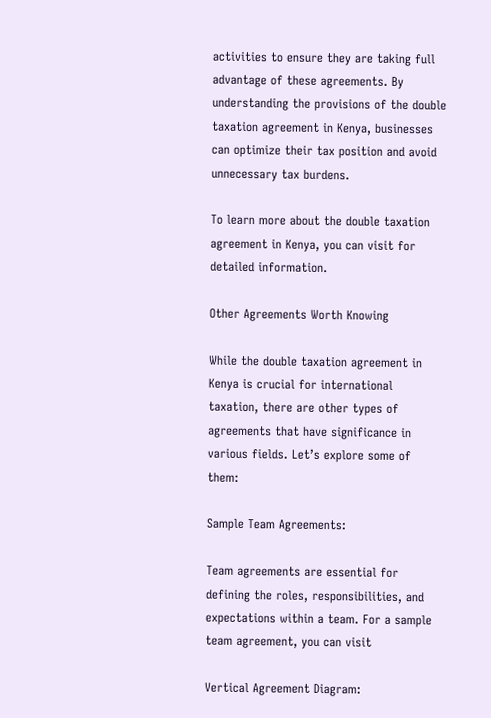activities to ensure they are taking full advantage of these agreements. By understanding the provisions of the double taxation agreement in Kenya, businesses can optimize their tax position and avoid unnecessary tax burdens.

To learn more about the double taxation agreement in Kenya, you can visit for detailed information.

Other Agreements Worth Knowing

While the double taxation agreement in Kenya is crucial for international taxation, there are other types of agreements that have significance in various fields. Let’s explore some of them:

Sample Team Agreements:

Team agreements are essential for defining the roles, responsibilities, and expectations within a team. For a sample team agreement, you can visit

Vertical Agreement Diagram: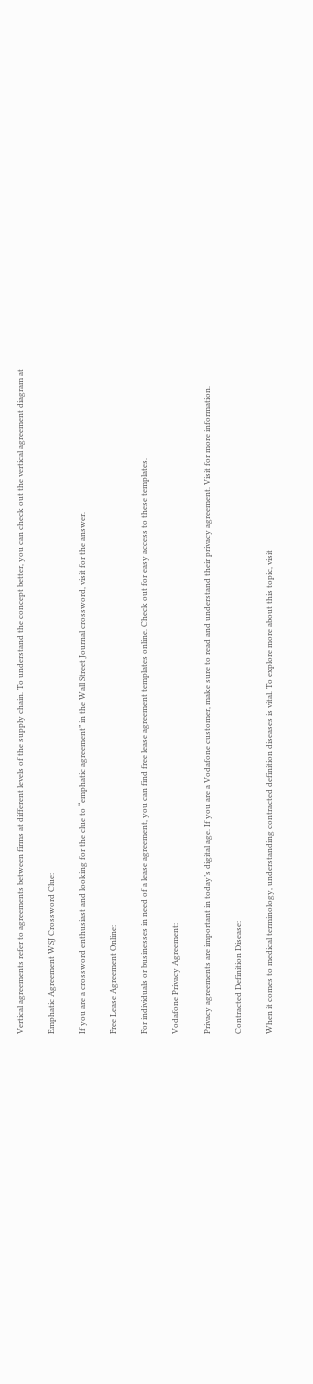Vertical agreements refer to agreements between firms at different levels of the supply chain. To understand the concept better, you can check out the vertical agreement diagram at

Emphatic Agreement WSJ Crossword Clue:

If you are a crossword enthusiast and looking for the clue to “emphatic agreement” in the Wall Street Journal crossword, visit for the answer.

Free Lease Agreement Online:

For individuals or businesses in need of a lease agreement, you can find free lease agreement templates online. Check out for easy access to these templates.

Vodafone Privacy Agreement:

Privacy agreements are important in today’s digital age. If you are a Vodafone customer, make sure to read and understand their privacy agreement. Visit for more information.

Contracted Definition Disease:

When it comes to medical terminology, understanding contracted definition diseases is vital. To explore more about this topic, visit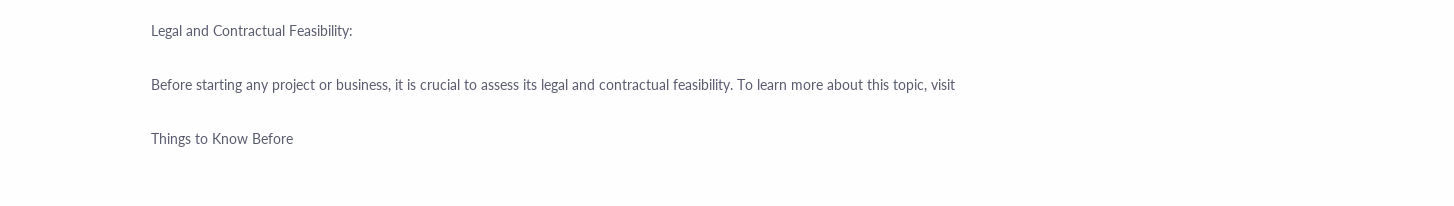Legal and Contractual Feasibility:

Before starting any project or business, it is crucial to assess its legal and contractual feasibility. To learn more about this topic, visit

Things to Know Before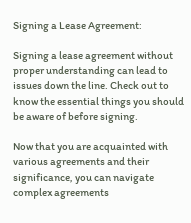Signing a Lease Agreement:

Signing a lease agreement without proper understanding can lead to issues down the line. Check out to know the essential things you should be aware of before signing.

Now that you are acquainted with various agreements and their significance, you can navigate complex agreements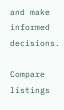and make informed decisions.

Compare listings